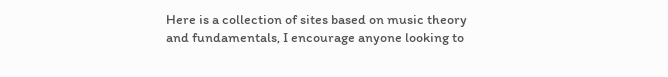Here is a collection of sites based on music theory and fundamentals, I encourage anyone looking to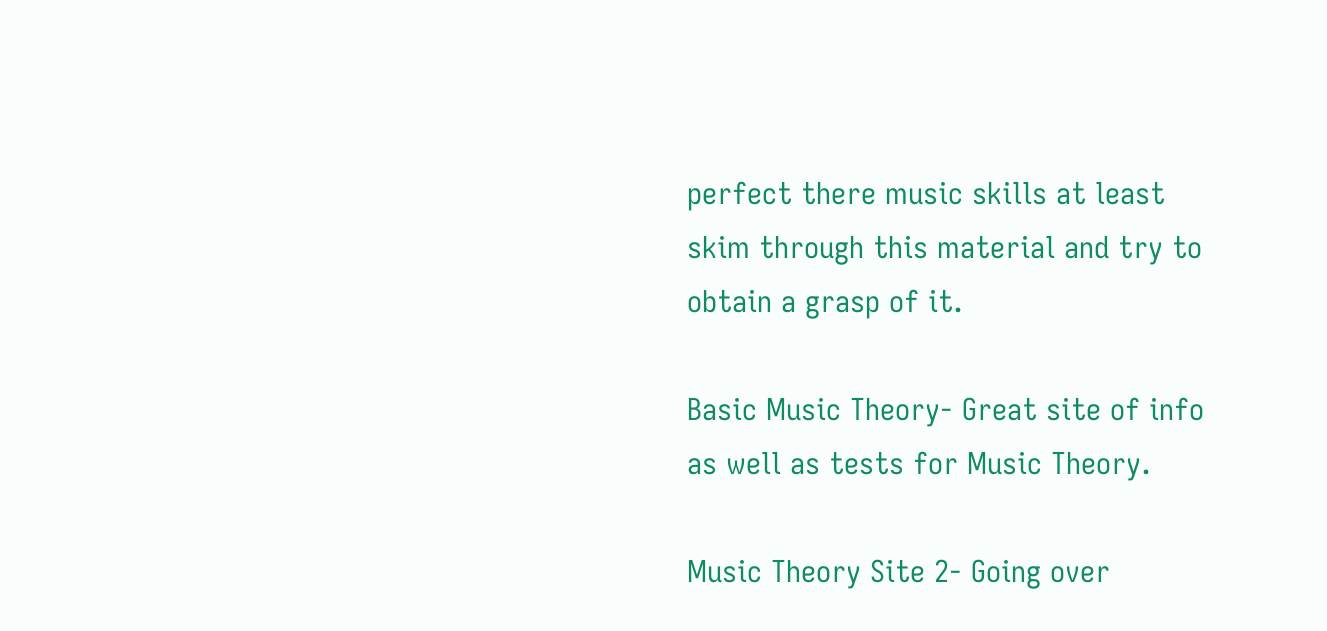perfect there music skills at least skim through this material and try to obtain a grasp of it.

Basic Music Theory- Great site of info as well as tests for Music Theory.

Music Theory Site 2- Going over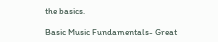the basics.

Basic Music Fundamentals- Great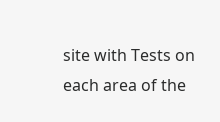site with Tests on each area of the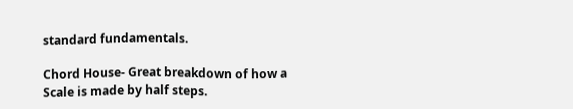standard fundamentals.

Chord House- Great breakdown of how a Scale is made by half steps.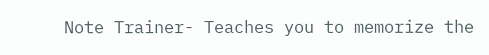Note Trainer- Teaches you to memorize the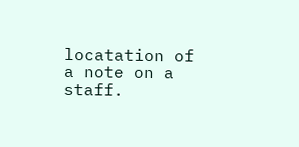locatation of a note on a staff.